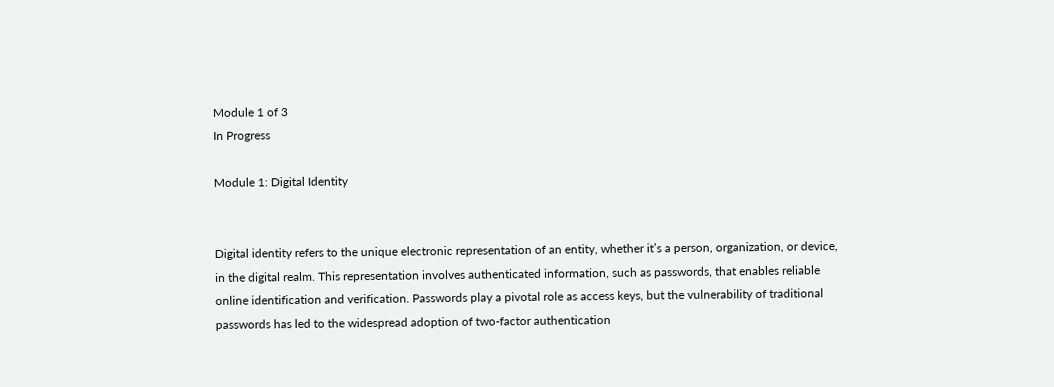Module 1 of 3
In Progress

Module 1: Digital Identity


Digital identity refers to the unique electronic representation of an entity, whether it’s a person, organization, or device, in the digital realm. This representation involves authenticated information, such as passwords, that enables reliable online identification and verification. Passwords play a pivotal role as access keys, but the vulnerability of traditional passwords has led to the widespread adoption of two-factor authentication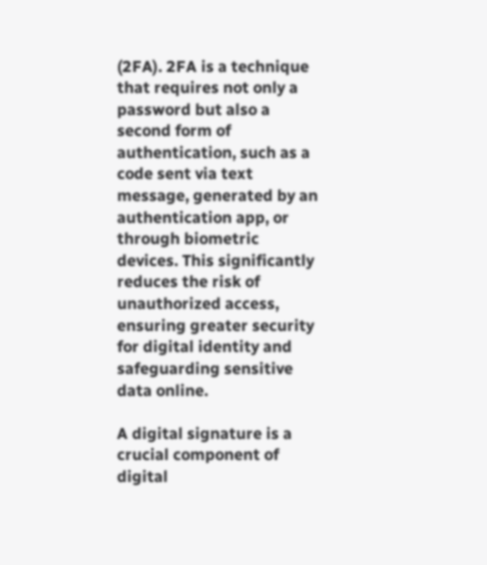(2FA). 2FA is a technique that requires not only a password but also a second form of authentication, such as a code sent via text message, generated by an authentication app, or through biometric devices. This significantly reduces the risk of unauthorized access, ensuring greater security for digital identity and safeguarding sensitive data online.

A digital signature is a crucial component of digital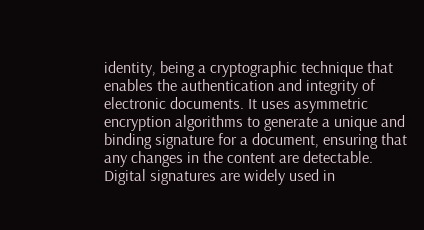identity, being a cryptographic technique that enables the authentication and integrity of electronic documents. It uses asymmetric encryption algorithms to generate a unique and binding signature for a document, ensuring that any changes in the content are detectable. Digital signatures are widely used in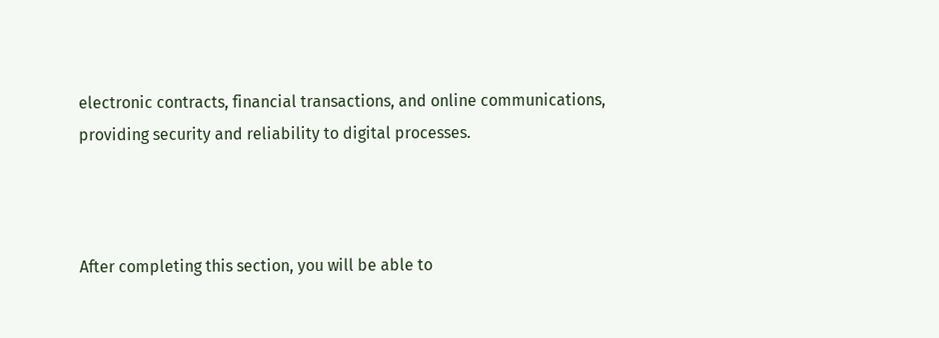electronic contracts, financial transactions, and online communications, providing security and reliability to digital processes.



After completing this section, you will be able to